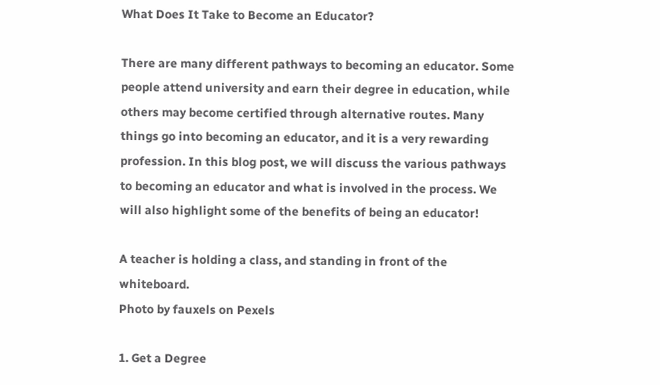What Does It Take to Become an Educator?

There are many different pathways to becoming an educator. Some people attend university and earn their degree in education, while others may become certified through alternative routes. Many things go into becoming an educator, and it is a very rewarding profession. In this blog post, we will discuss the various pathways to becoming an educator and what is involved in the process. We will also highlight some of the benefits of being an educator!

A teacher is holding a class, and standing in front of the whiteboard.
Photo by fauxels on Pexels

1. Get a Degree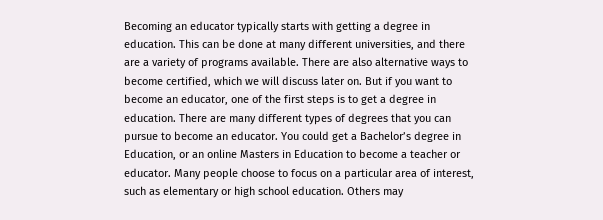Becoming an educator typically starts with getting a degree in education. This can be done at many different universities, and there are a variety of programs available. There are also alternative ways to become certified, which we will discuss later on. But if you want to become an educator, one of the first steps is to get a degree in education. There are many different types of degrees that you can pursue to become an educator. You could get a Bachelor’s degree in Education, or an online Masters in Education to become a teacher or educator. Many people choose to focus on a particular area of interest, such as elementary or high school education. Others may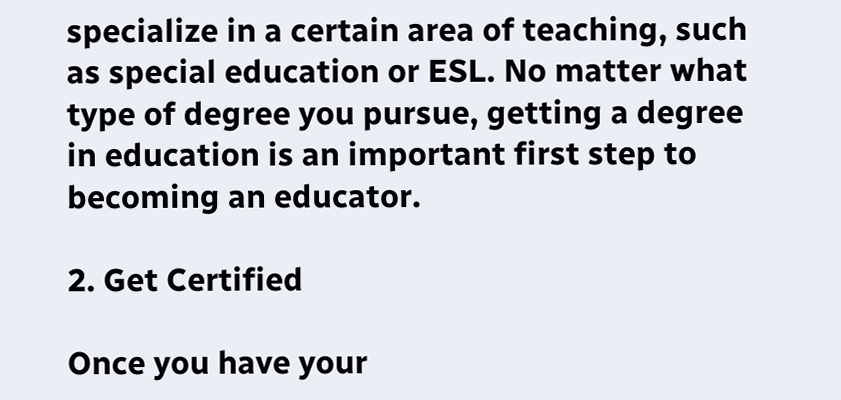specialize in a certain area of teaching, such as special education or ESL. No matter what type of degree you pursue, getting a degree in education is an important first step to becoming an educator.

2. Get Certified

Once you have your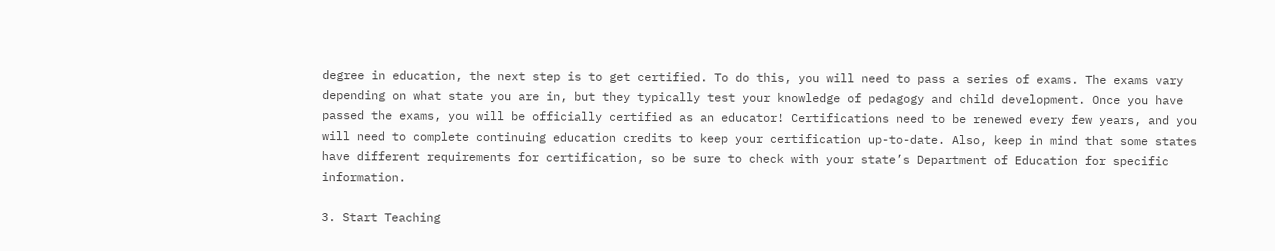degree in education, the next step is to get certified. To do this, you will need to pass a series of exams. The exams vary depending on what state you are in, but they typically test your knowledge of pedagogy and child development. Once you have passed the exams, you will be officially certified as an educator! Certifications need to be renewed every few years, and you will need to complete continuing education credits to keep your certification up-to-date. Also, keep in mind that some states have different requirements for certification, so be sure to check with your state’s Department of Education for specific information.

3. Start Teaching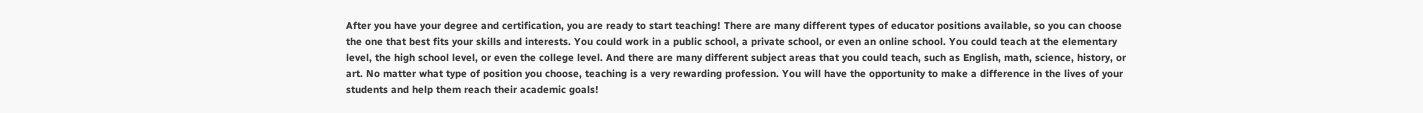After you have your degree and certification, you are ready to start teaching! There are many different types of educator positions available, so you can choose the one that best fits your skills and interests. You could work in a public school, a private school, or even an online school. You could teach at the elementary level, the high school level, or even the college level. And there are many different subject areas that you could teach, such as English, math, science, history, or art. No matter what type of position you choose, teaching is a very rewarding profession. You will have the opportunity to make a difference in the lives of your students and help them reach their academic goals!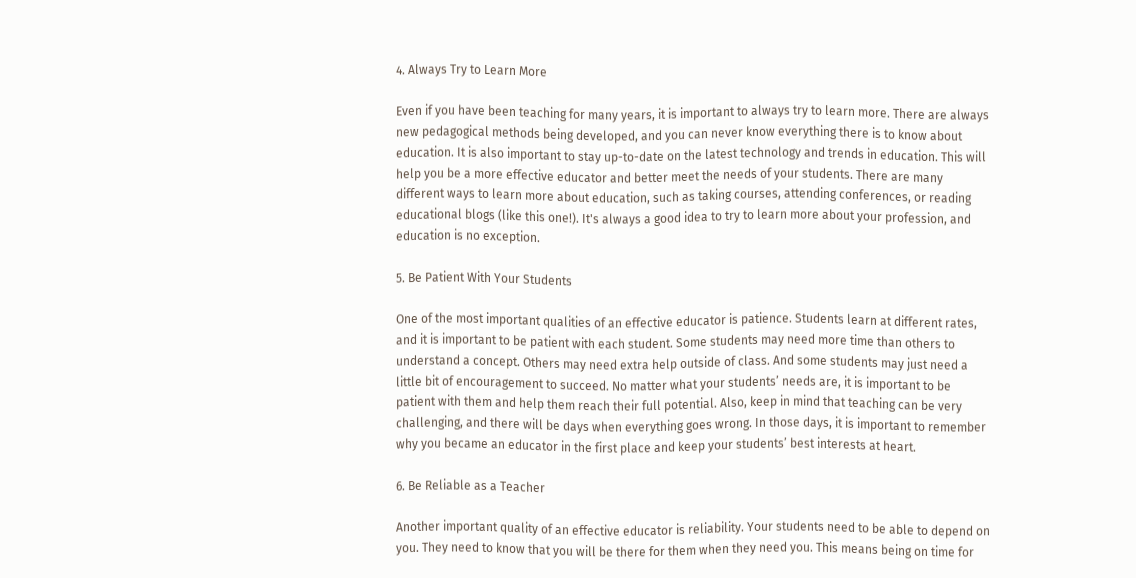4. Always Try to Learn More

Even if you have been teaching for many years, it is important to always try to learn more. There are always new pedagogical methods being developed, and you can never know everything there is to know about education. It is also important to stay up-to-date on the latest technology and trends in education. This will help you be a more effective educator and better meet the needs of your students. There are many different ways to learn more about education, such as taking courses, attending conferences, or reading educational blogs (like this one!). It's always a good idea to try to learn more about your profession, and education is no exception.

5. Be Patient With Your Students

One of the most important qualities of an effective educator is patience. Students learn at different rates, and it is important to be patient with each student. Some students may need more time than others to understand a concept. Others may need extra help outside of class. And some students may just need a little bit of encouragement to succeed. No matter what your students’ needs are, it is important to be patient with them and help them reach their full potential. Also, keep in mind that teaching can be very challenging, and there will be days when everything goes wrong. In those days, it is important to remember why you became an educator in the first place and keep your students’ best interests at heart.

6. Be Reliable as a Teacher

Another important quality of an effective educator is reliability. Your students need to be able to depend on you. They need to know that you will be there for them when they need you. This means being on time for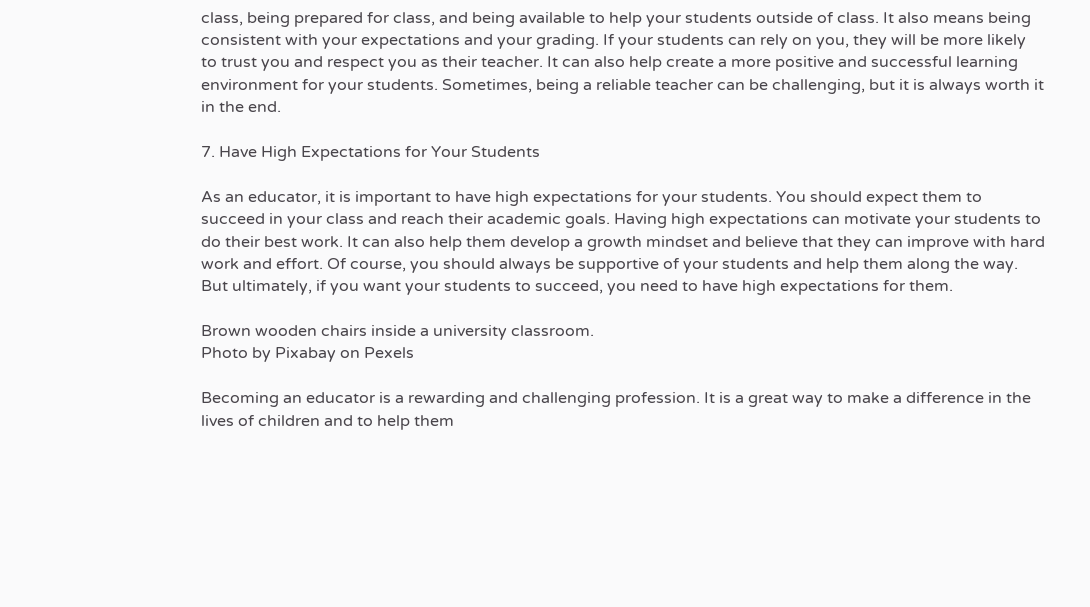class, being prepared for class, and being available to help your students outside of class. It also means being consistent with your expectations and your grading. If your students can rely on you, they will be more likely to trust you and respect you as their teacher. It can also help create a more positive and successful learning environment for your students. Sometimes, being a reliable teacher can be challenging, but it is always worth it in the end.

7. Have High Expectations for Your Students

As an educator, it is important to have high expectations for your students. You should expect them to succeed in your class and reach their academic goals. Having high expectations can motivate your students to do their best work. It can also help them develop a growth mindset and believe that they can improve with hard work and effort. Of course, you should always be supportive of your students and help them along the way. But ultimately, if you want your students to succeed, you need to have high expectations for them.

Brown wooden chairs inside a university classroom.
Photo by Pixabay on Pexels

Becoming an educator is a rewarding and challenging profession. It is a great way to make a difference in the lives of children and to help them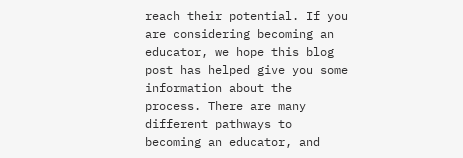reach their potential. If you are considering becoming an educator, we hope this blog post has helped give you some information about the process. There are many different pathways to becoming an educator, and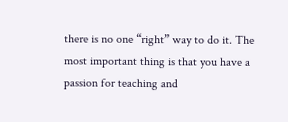there is no one “right” way to do it. The most important thing is that you have a passion for teaching and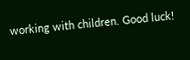working with children. Good luck!